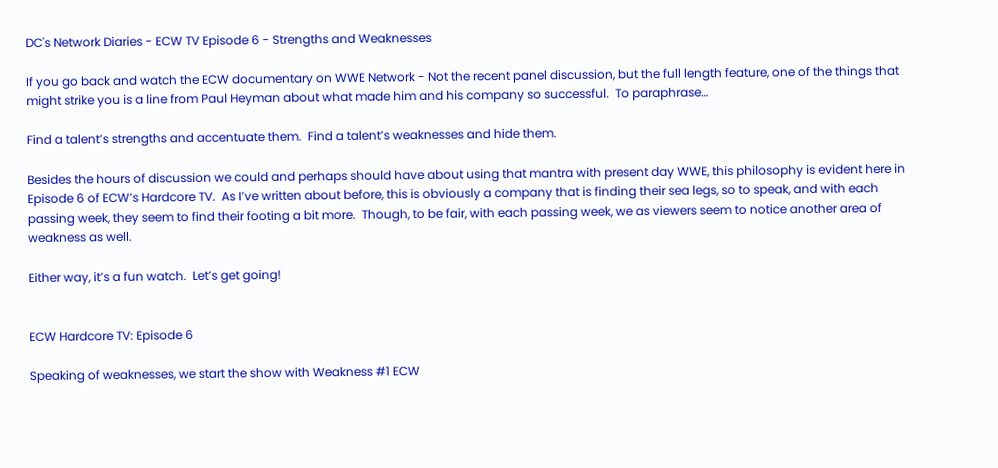DC's Network Diaries - ECW TV Episode 6 - Strengths and Weaknesses

If you go back and watch the ECW documentary on WWE Network - Not the recent panel discussion, but the full length feature, one of the things that might strike you is a line from Paul Heyman about what made him and his company so successful.  To paraphrase…

Find a talent’s strengths and accentuate them.  Find a talent’s weaknesses and hide them.

Besides the hours of discussion we could and perhaps should have about using that mantra with present day WWE, this philosophy is evident here in Episode 6 of ECW’s Hardcore TV.  As I’ve written about before, this is obviously a company that is finding their sea legs, so to speak, and with each passing week, they seem to find their footing a bit more.  Though, to be fair, with each passing week, we as viewers seem to notice another area of weakness as well.

Either way, it’s a fun watch.  Let’s get going!


ECW Hardcore TV: Episode 6

Speaking of weaknesses, we start the show with Weakness #1 ECW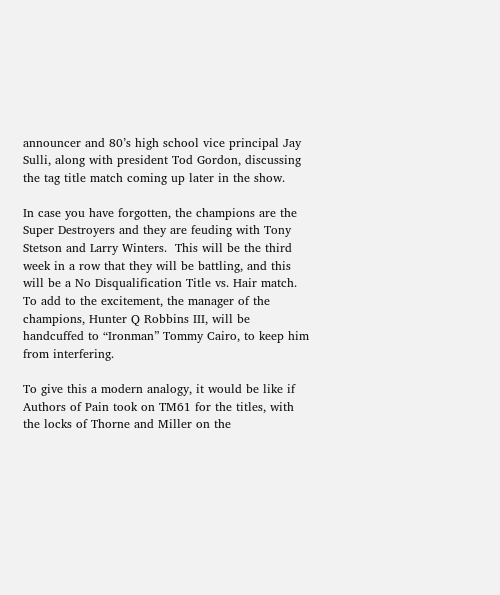announcer and 80’s high school vice principal Jay Sulli, along with president Tod Gordon, discussing the tag title match coming up later in the show.

In case you have forgotten, the champions are the Super Destroyers and they are feuding with Tony Stetson and Larry Winters.  This will be the third week in a row that they will be battling, and this will be a No Disqualification Title vs. Hair match.  To add to the excitement, the manager of the champions, Hunter Q Robbins III, will be handcuffed to “Ironman” Tommy Cairo, to keep him from interfering.

To give this a modern analogy, it would be like if Authors of Pain took on TM61 for the titles, with the locks of Thorne and Miller on the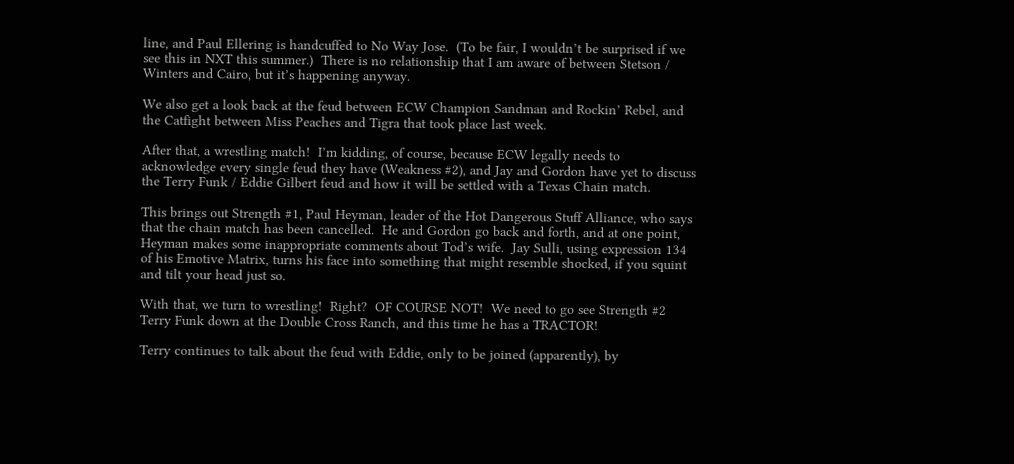line, and Paul Ellering is handcuffed to No Way Jose.  (To be fair, I wouldn’t be surprised if we see this in NXT this summer.)  There is no relationship that I am aware of between Stetson / Winters and Cairo, but it’s happening anyway.

We also get a look back at the feud between ECW Champion Sandman and Rockin’ Rebel, and the Catfight between Miss Peaches and Tigra that took place last week.

After that, a wrestling match!  I’m kidding, of course, because ECW legally needs to acknowledge every single feud they have (Weakness #2), and Jay and Gordon have yet to discuss the Terry Funk / Eddie Gilbert feud and how it will be settled with a Texas Chain match.

This brings out Strength #1, Paul Heyman, leader of the Hot Dangerous Stuff Alliance, who says that the chain match has been cancelled.  He and Gordon go back and forth, and at one point, Heyman makes some inappropriate comments about Tod’s wife.  Jay Sulli, using expression 134 of his Emotive Matrix, turns his face into something that might resemble shocked, if you squint and tilt your head just so.

With that, we turn to wrestling!  Right?  OF COURSE NOT!  We need to go see Strength #2 Terry Funk down at the Double Cross Ranch, and this time he has a TRACTOR!

Terry continues to talk about the feud with Eddie, only to be joined (apparently), by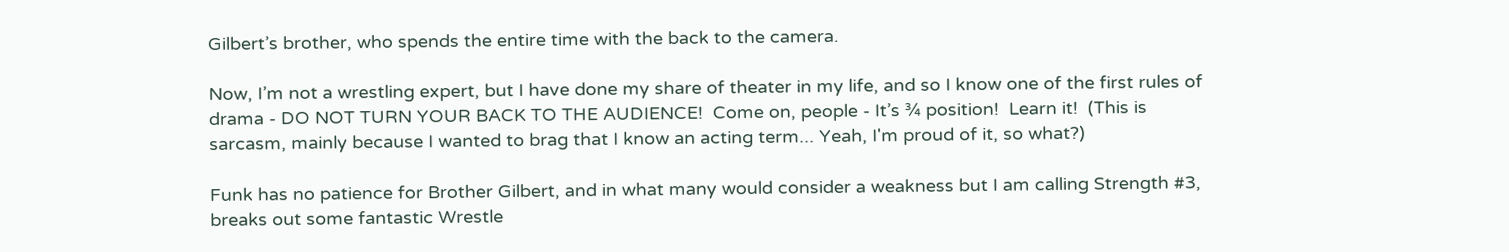Gilbert’s brother, who spends the entire time with the back to the camera.

Now, I’m not a wrestling expert, but I have done my share of theater in my life, and so I know one of the first rules of drama - DO NOT TURN YOUR BACK TO THE AUDIENCE!  Come on, people - It’s ¾ position!  Learn it!  (This is sarcasm, mainly because I wanted to brag that I know an acting term... Yeah, I'm proud of it, so what?)

Funk has no patience for Brother Gilbert, and in what many would consider a weakness but I am calling Strength #3, breaks out some fantastic Wrestle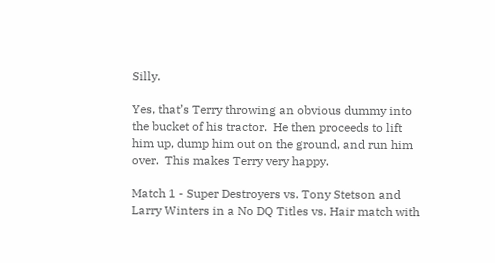Silly.

Yes, that’s Terry throwing an obvious dummy into the bucket of his tractor.  He then proceeds to lift him up, dump him out on the ground, and run him over.  This makes Terry very happy.

Match 1 - Super Destroyers vs. Tony Stetson and Larry Winters in a No DQ Titles vs. Hair match with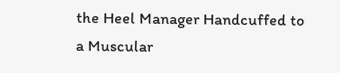the Heel Manager Handcuffed to a Muscular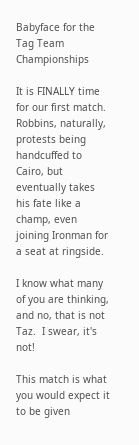Babyface for the Tag Team Championships

It is FINALLY time for our first match.  Robbins, naturally, protests being handcuffed to Cairo, but eventually takes his fate like a champ, even joining Ironman for a seat at ringside.

I know what many of you are thinking, and no, that is not Taz.  I swear, it's not!

This match is what you would expect it to be given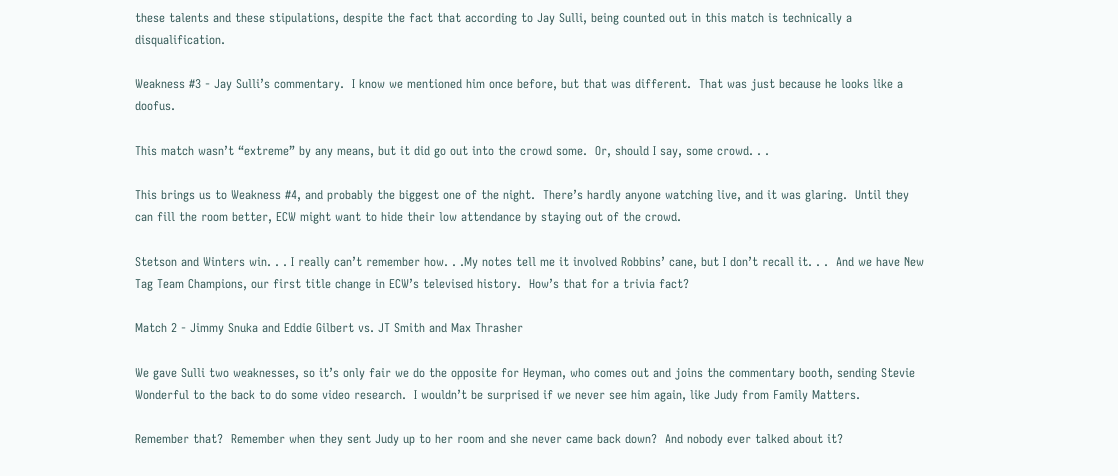these talents and these stipulations, despite the fact that according to Jay Sulli, being counted out in this match is technically a disqualification.

Weakness #3 - Jay Sulli’s commentary.  I know we mentioned him once before, but that was different.  That was just because he looks like a doofus.

This match wasn’t “extreme” by any means, but it did go out into the crowd some.  Or, should I say, some crowd. . .

This brings us to Weakness #4, and probably the biggest one of the night.  There’s hardly anyone watching live, and it was glaring.  Until they can fill the room better, ECW might want to hide their low attendance by staying out of the crowd.

Stetson and Winters win. . . I really can’t remember how. . .My notes tell me it involved Robbins’ cane, but I don’t recall it. . .  And we have New Tag Team Champions, our first title change in ECW’s televised history.  How’s that for a trivia fact?

Match 2 - Jimmy Snuka and Eddie Gilbert vs. JT Smith and Max Thrasher

We gave Sulli two weaknesses, so it’s only fair we do the opposite for Heyman, who comes out and joins the commentary booth, sending Stevie Wonderful to the back to do some video research.  I wouldn’t be surprised if we never see him again, like Judy from Family Matters.

Remember that?  Remember when they sent Judy up to her room and she never came back down?  And nobody ever talked about it?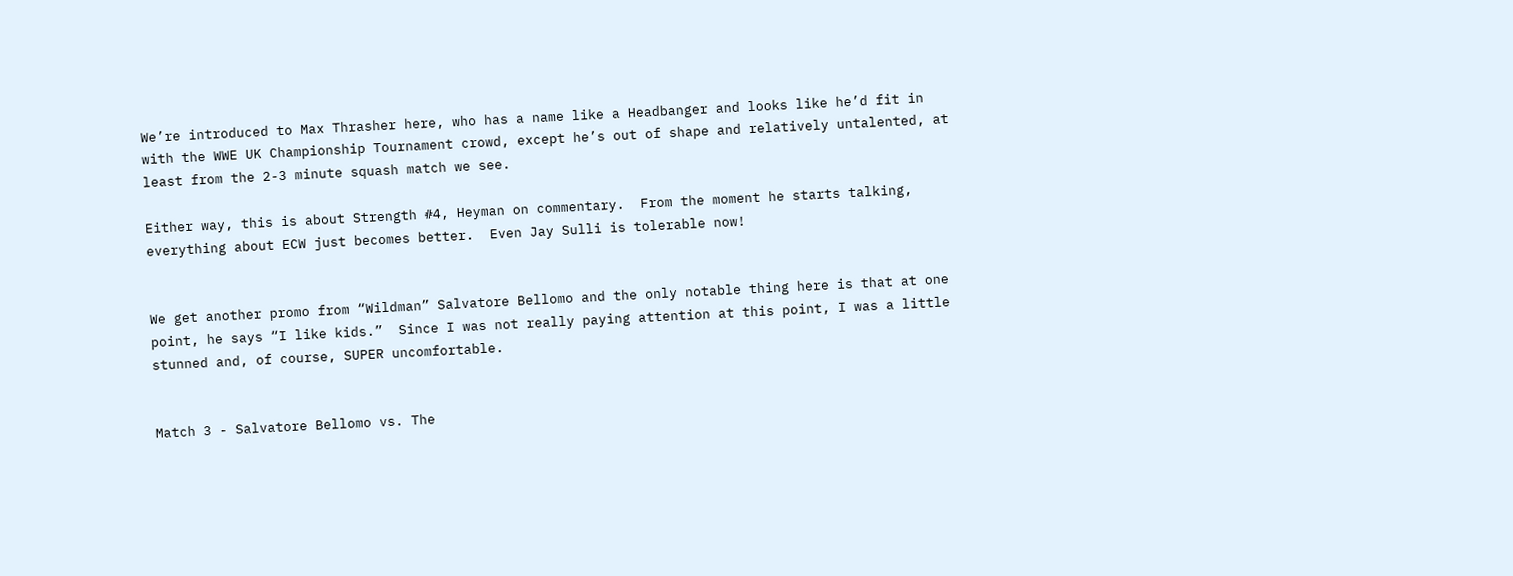We’re introduced to Max Thrasher here, who has a name like a Headbanger and looks like he’d fit in with the WWE UK Championship Tournament crowd, except he’s out of shape and relatively untalented, at least from the 2-3 minute squash match we see.

Either way, this is about Strength #4, Heyman on commentary.  From the moment he starts talking, everything about ECW just becomes better.  Even Jay Sulli is tolerable now!


We get another promo from “Wildman” Salvatore Bellomo and the only notable thing here is that at one point, he says “I like kids.”  Since I was not really paying attention at this point, I was a little stunned and, of course, SUPER uncomfortable.


Match 3 - Salvatore Bellomo vs. The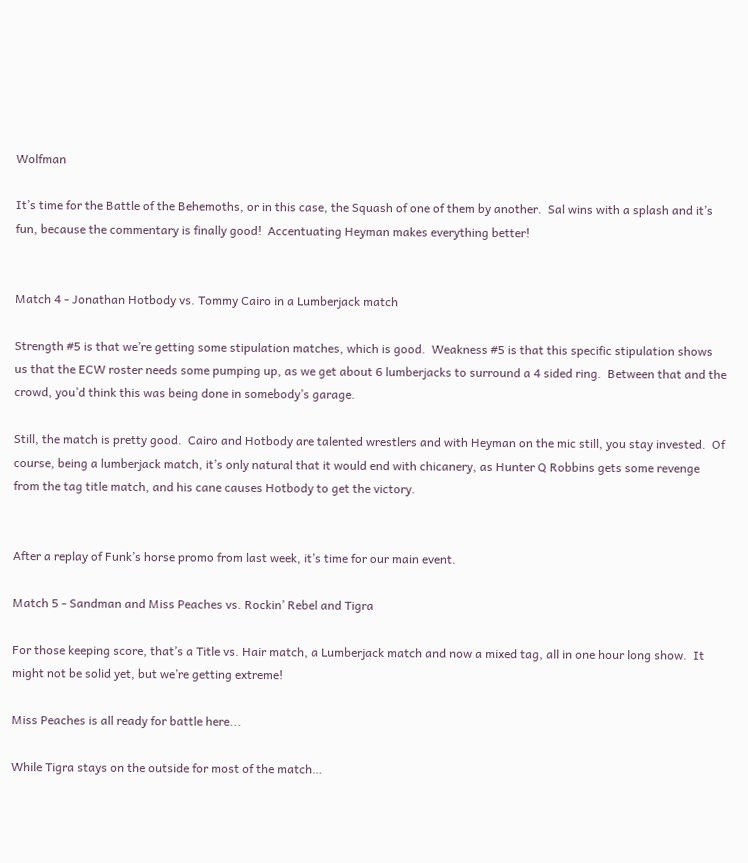Wolfman

It’s time for the Battle of the Behemoths, or in this case, the Squash of one of them by another.  Sal wins with a splash and it’s fun, because the commentary is finally good!  Accentuating Heyman makes everything better!


Match 4 - Jonathan Hotbody vs. Tommy Cairo in a Lumberjack match

Strength #5 is that we’re getting some stipulation matches, which is good.  Weakness #5 is that this specific stipulation shows us that the ECW roster needs some pumping up, as we get about 6 lumberjacks to surround a 4 sided ring.  Between that and the crowd, you’d think this was being done in somebody’s garage.

Still, the match is pretty good.  Cairo and Hotbody are talented wrestlers and with Heyman on the mic still, you stay invested.  Of course, being a lumberjack match, it’s only natural that it would end with chicanery, as Hunter Q Robbins gets some revenge from the tag title match, and his cane causes Hotbody to get the victory.


After a replay of Funk’s horse promo from last week, it’s time for our main event.

Match 5 - Sandman and Miss Peaches vs. Rockin’ Rebel and Tigra

For those keeping score, that’s a Title vs. Hair match, a Lumberjack match and now a mixed tag, all in one hour long show.  It might not be solid yet, but we’re getting extreme!

Miss Peaches is all ready for battle here...

While Tigra stays on the outside for most of the match…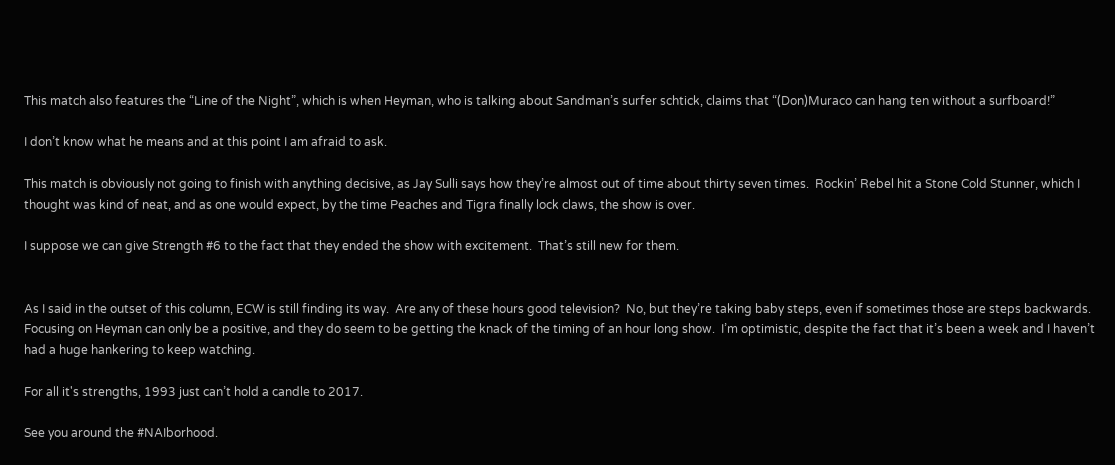This match also features the “Line of the Night”, which is when Heyman, who is talking about Sandman’s surfer schtick, claims that “(Don)Muraco can hang ten without a surfboard!”

I don’t know what he means and at this point I am afraid to ask.

This match is obviously not going to finish with anything decisive, as Jay Sulli says how they’re almost out of time about thirty seven times.  Rockin’ Rebel hit a Stone Cold Stunner, which I thought was kind of neat, and as one would expect, by the time Peaches and Tigra finally lock claws, the show is over.

I suppose we can give Strength #6 to the fact that they ended the show with excitement.  That’s still new for them.


As I said in the outset of this column, ECW is still finding its way.  Are any of these hours good television?  No, but they’re taking baby steps, even if sometimes those are steps backwards.  Focusing on Heyman can only be a positive, and they do seem to be getting the knack of the timing of an hour long show.  I’m optimistic, despite the fact that it’s been a week and I haven’t had a huge hankering to keep watching.

For all it's strengths, 1993 just can’t hold a candle to 2017.

See you around the #NAIborhood.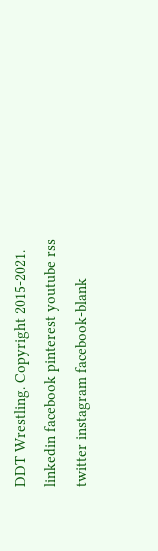DDT Wrestling. Copyright 2015-2021.
linkedin facebook pinterest youtube rss twitter instagram facebook-blank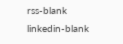rss-blank linkedin-blank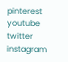pinterest youtube twitter instagram